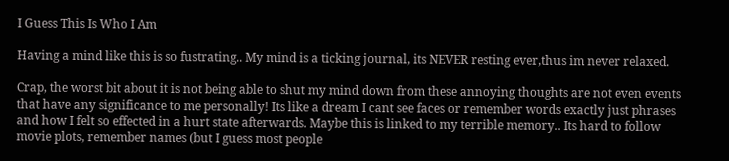I Guess This Is Who I Am

Having a mind like this is so fustrating.. My mind is a ticking journal, its NEVER resting ever,thus im never relaxed.

Crap, the worst bit about it is not being able to shut my mind down from these annoying thoughts are not even events that have any significance to me personally! Its like a dream I cant see faces or remember words exactly just phrases and how I felt so effected in a hurt state afterwards. Maybe this is linked to my terrible memory.. Its hard to follow movie plots, remember names (but I guess most people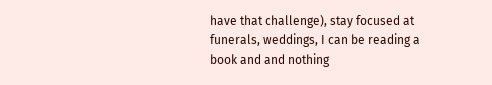have that challenge), stay focused at funerals, weddings, I can be reading a book and and nothing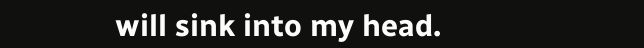will sink into my head.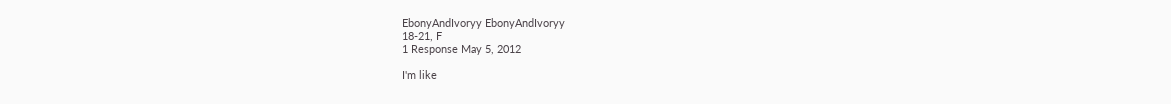EbonyAndIvoryy EbonyAndIvoryy
18-21, F
1 Response May 5, 2012

I'm like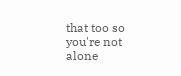that too so you're not alone